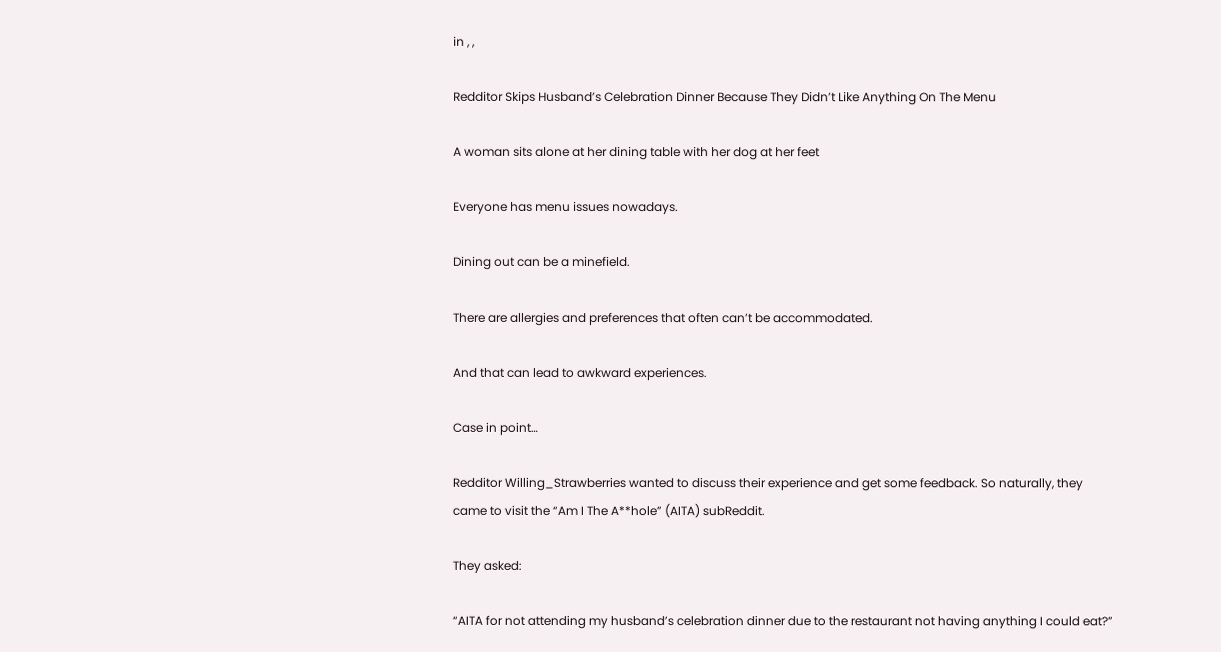in , ,

Redditor Skips Husband’s Celebration Dinner Because They Didn’t Like Anything On The Menu

A woman sits alone at her dining table with her dog at her feet

Everyone has menu issues nowadays.

Dining out can be a minefield.

There are allergies and preferences that often can’t be accommodated.

And that can lead to awkward experiences.

Case in point…

Redditor Willing_Strawberries wanted to discuss their experience and get some feedback. So naturally, they came to visit the “Am I The A**hole” (AITA) subReddit.

They asked:

“AITA for not attending my husband’s celebration dinner due to the restaurant not having anything I could eat?”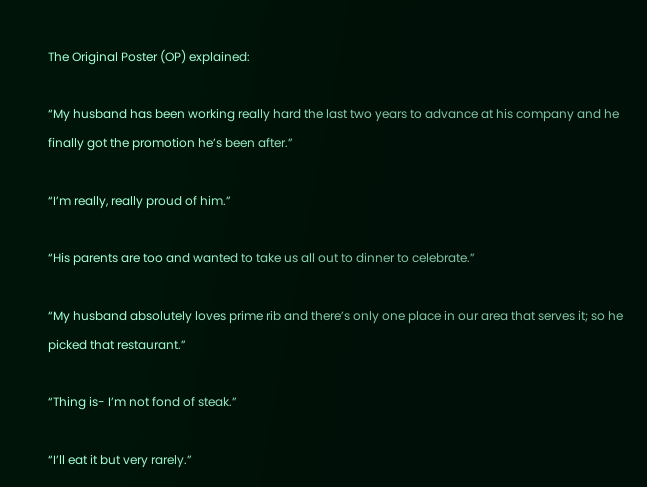The Original Poster (OP) explained:

“My husband has been working really hard the last two years to advance at his company and he finally got the promotion he’s been after.”

“I’m really, really proud of him.”

“His parents are too and wanted to take us all out to dinner to celebrate.”

“My husband absolutely loves prime rib and there’s only one place in our area that serves it; so he picked that restaurant.”

“Thing is- I’m not fond of steak.”

“I’ll eat it but very rarely.”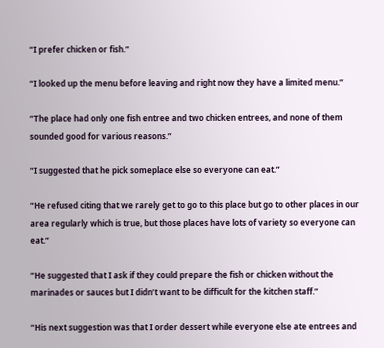“I prefer chicken or fish.”

“I looked up the menu before leaving and right now they have a limited menu.”

“The place had only one fish entree and two chicken entrees, and none of them sounded good for various reasons.”

“I suggested that he pick someplace else so everyone can eat.”

“He refused citing that we rarely get to go to this place but go to other places in our area regularly which is true, but those places have lots of variety so everyone can eat.”

“He suggested that I ask if they could prepare the fish or chicken without the marinades or sauces but I didn’t want to be difficult for the kitchen staff.”

“His next suggestion was that I order dessert while everyone else ate entrees and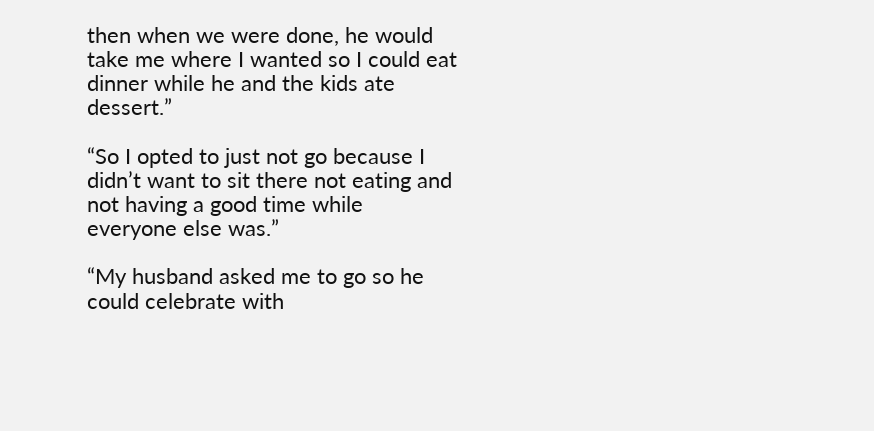then when we were done, he would take me where I wanted so I could eat dinner while he and the kids ate dessert.”

“So I opted to just not go because I didn’t want to sit there not eating and not having a good time while everyone else was.”

“My husband asked me to go so he could celebrate with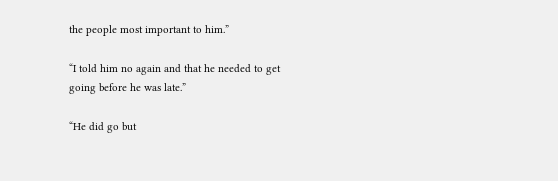the people most important to him.”

“I told him no again and that he needed to get going before he was late.”

“He did go but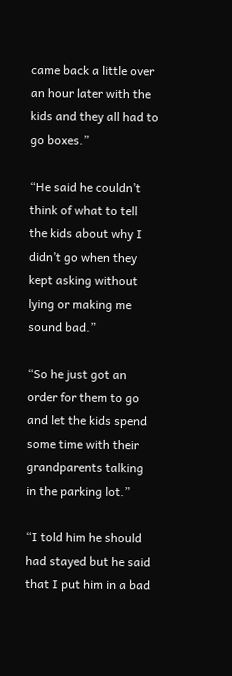came back a little over an hour later with the kids and they all had to go boxes.”

“He said he couldn’t think of what to tell the kids about why I didn’t go when they kept asking without lying or making me sound bad.”

“So he just got an order for them to go and let the kids spend some time with their grandparents talking in the parking lot.”

“I told him he should had stayed but he said that I put him in a bad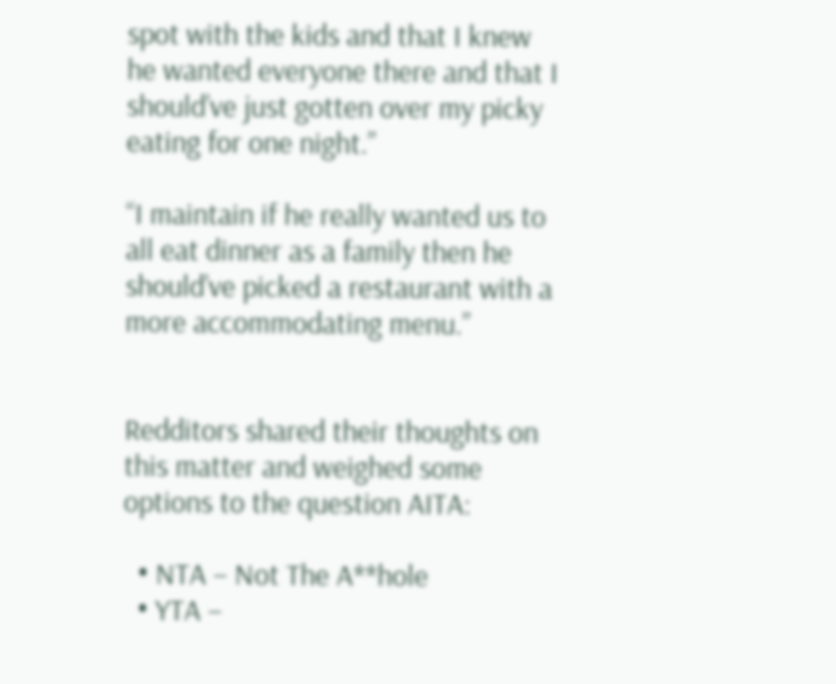spot with the kids and that I knew he wanted everyone there and that I should’ve just gotten over my picky eating for one night.”

“I maintain if he really wanted us to all eat dinner as a family then he should’ve picked a restaurant with a more accommodating menu.”


Redditors shared their thoughts on this matter and weighed some options to the question AITA:

  • NTA – Not The A**hole
  • YTA –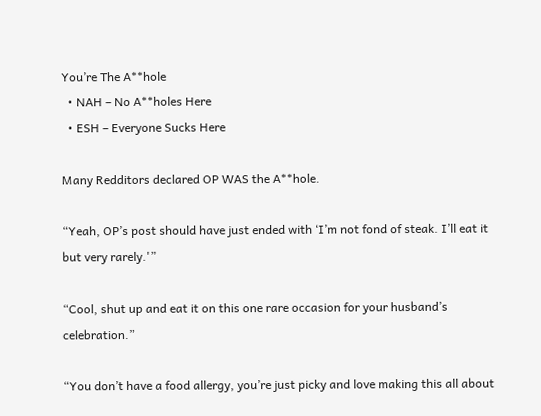You’re The A**hole
  • NAH – No A**holes Here
  • ESH – Everyone Sucks Here

Many Redditors declared OP WAS the A**hole.

“Yeah, OP’s post should have just ended with ‘I’m not fond of steak. I’ll eat it but very rarely.'”

“Cool, shut up and eat it on this one rare occasion for your husband’s celebration.”

“You don’t have a food allergy, you’re just picky and love making this all about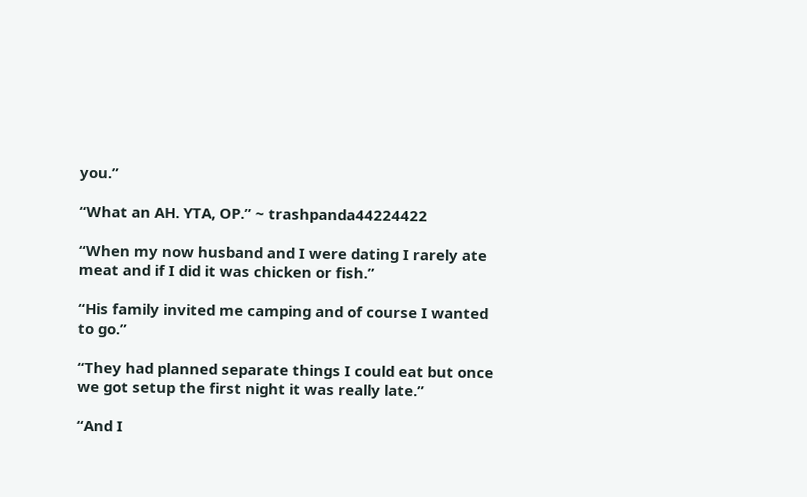you.”

“What an AH. YTA, OP.” ~ trashpanda44224422

“When my now husband and I were dating I rarely ate meat and if I did it was chicken or fish.”

“His family invited me camping and of course I wanted to go.”

“They had planned separate things I could eat but once we got setup the first night it was really late.”

“And I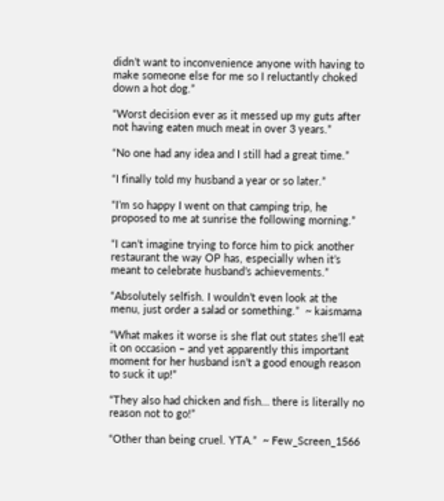didn’t want to inconvenience anyone with having to make someone else for me so I reluctantly choked down a hot dog.”

“Worst decision ever as it messed up my guts after not having eaten much meat in over 3 years.”

“No one had any idea and I still had a great time.”

“I finally told my husband a year or so later.”

“I’m so happy I went on that camping trip, he proposed to me at sunrise the following morning.”

“I can’t imagine trying to force him to pick another restaurant the way OP has, especially when it’s meant to celebrate husband’s achievements.”

“Absolutely selfish. I wouldn’t even look at the menu, just order a salad or something.”  ~ kaismama

“What makes it worse is she flat out states she’ll eat it on occasion – and yet apparently this important moment for her husband isn’t a good enough reason to suck it up!”

“They also had chicken and fish… there is literally no reason not to go!”

“Other than being cruel. YTA.”  ~ Few_Screen_1566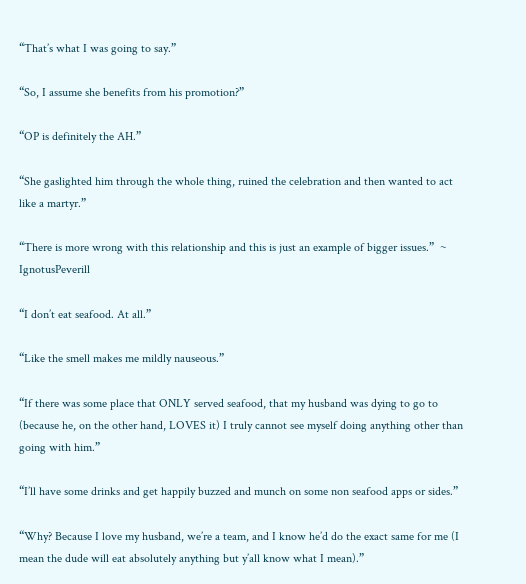“That’s what I was going to say.”

“So, I assume she benefits from his promotion?”

“OP is definitely the AH.”

“She gaslighted him through the whole thing, ruined the celebration and then wanted to act like a martyr.”

“There is more wrong with this relationship and this is just an example of bigger issues.”  ~ IgnotusPeverill

“I don’t eat seafood. At all.”

“Like the smell makes me mildly nauseous.”

“If there was some place that ONLY served seafood, that my husband was dying to go to (because he, on the other hand, LOVES it) I truly cannot see myself doing anything other than going with him.”

“I’ll have some drinks and get happily buzzed and munch on some non seafood apps or sides.”

“Why? Because I love my husband, we’re a team, and I know he’d do the exact same for me (I mean the dude will eat absolutely anything but y’all know what I mean).”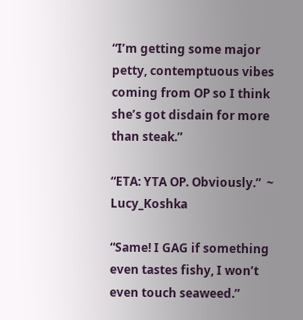“I’m getting some major petty, contemptuous vibes coming from OP so I think she’s got disdain for more than steak.”

“ETA: YTA OP. Obviously.”  ~ Lucy_Koshka

“Same! I GAG if something even tastes fishy, I won’t even touch seaweed.”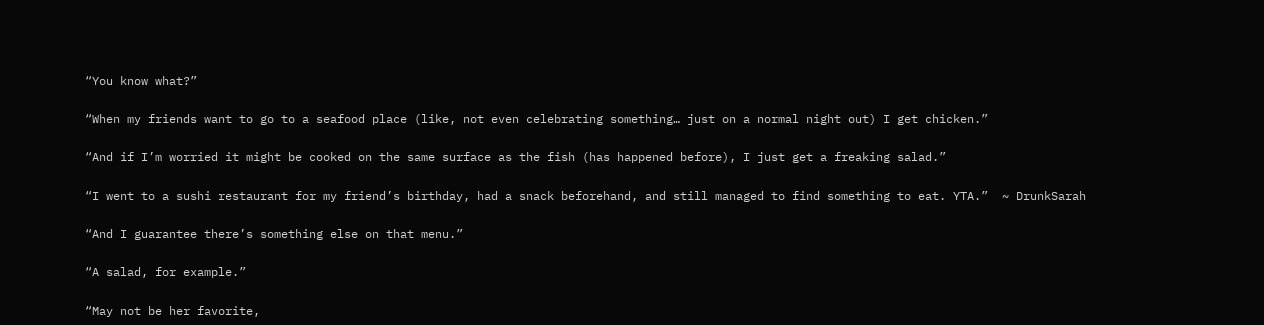“You know what?”

“When my friends want to go to a seafood place (like, not even celebrating something… just on a normal night out) I get chicken.”

“And if I’m worried it might be cooked on the same surface as the fish (has happened before), I just get a freaking salad.”

“I went to a sushi restaurant for my friend’s birthday, had a snack beforehand, and still managed to find something to eat. YTA.”  ~ DrunkSarah

“And I guarantee there’s something else on that menu.”

“A salad, for example.”

“May not be her favorite,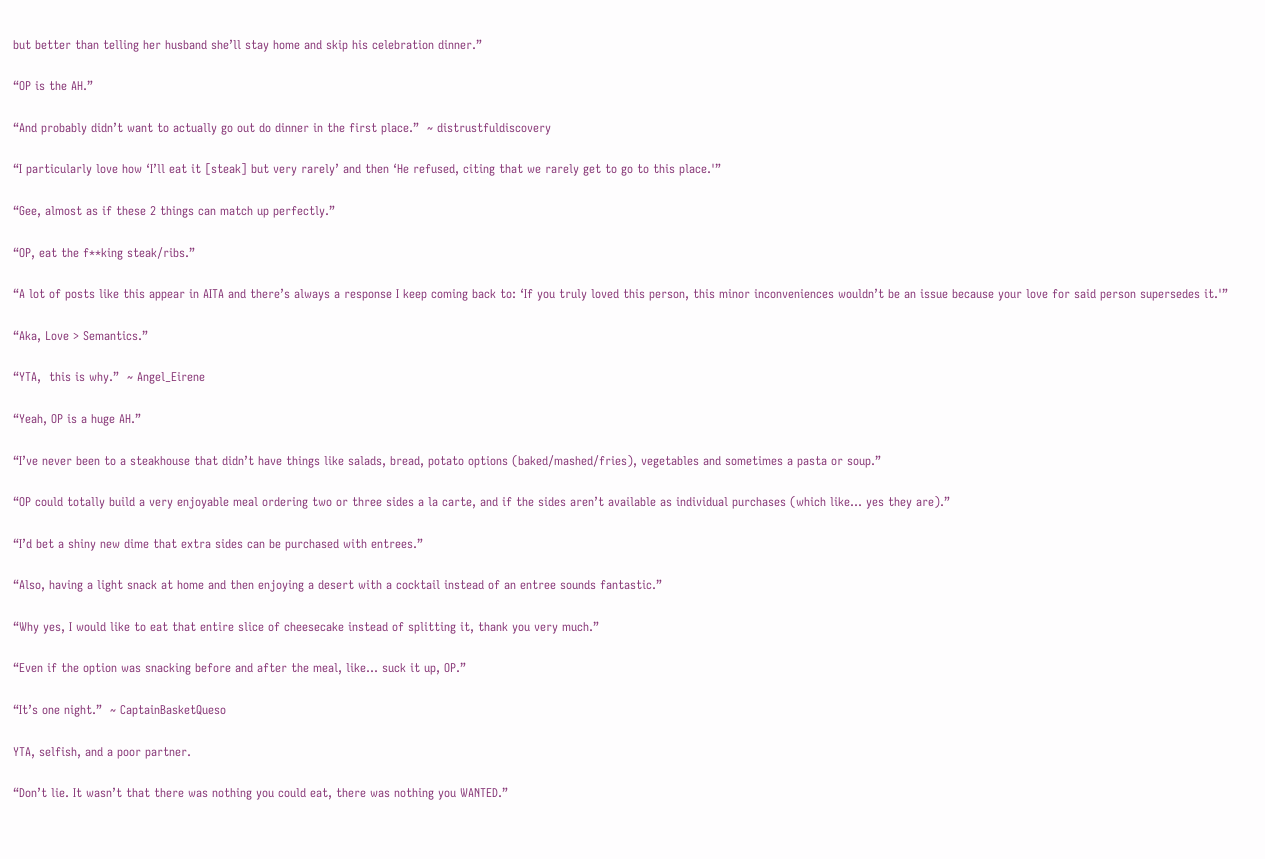but better than telling her husband she’ll stay home and skip his celebration dinner.”

“OP is the AH.”

“And probably didn’t want to actually go out do dinner in the first place.”  ~ distrustfuldiscovery

“I particularly love how ‘I’ll eat it [steak] but very rarely’ and then ‘He refused, citing that we rarely get to go to this place.'”

“Gee, almost as if these 2 things can match up perfectly.”

“OP, eat the f**king steak/ribs.”

“A lot of posts like this appear in AITA and there’s always a response I keep coming back to: ‘If you truly loved this person, this minor inconveniences wouldn’t be an issue because your love for said person supersedes it.'”

“Aka, Love > Semantics.”

“YTA,  this is why.”  ~ Angel_Eirene

“Yeah, OP is a huge AH.”

“I’ve never been to a steakhouse that didn’t have things like salads, bread, potato options (baked/mashed/fries), vegetables and sometimes a pasta or soup.”

“OP could totally build a very enjoyable meal ordering two or three sides a la carte, and if the sides aren’t available as individual purchases (which like… yes they are).”

“I’d bet a shiny new dime that extra sides can be purchased with entrees.”

“Also, having a light snack at home and then enjoying a desert with a cocktail instead of an entree sounds fantastic.”

“Why yes, I would like to eat that entire slice of cheesecake instead of splitting it, thank you very much.”

“Even if the option was snacking before and after the meal, like… suck it up, OP.”

“It’s one night.”  ~ CaptainBasketQueso

YTA, selfish, and a poor partner.

“Don’t lie. It wasn’t that there was nothing you could eat, there was nothing you WANTED.”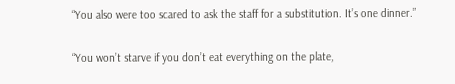“You also were too scared to ask the staff for a substitution. It’s one dinner.”

“You won’t starve if you don’t eat everything on the plate,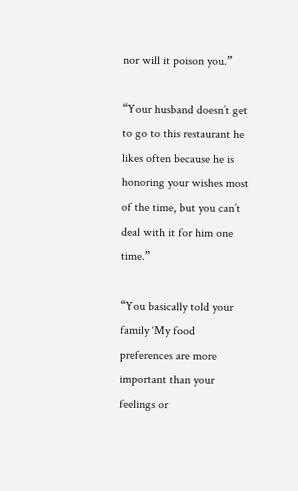nor will it poison you.”

“Your husband doesn’t get to go to this restaurant he likes often because he is honoring your wishes most of the time, but you can’t deal with it for him one time.”

“You basically told your family ‘My food preferences are more important than your feelings or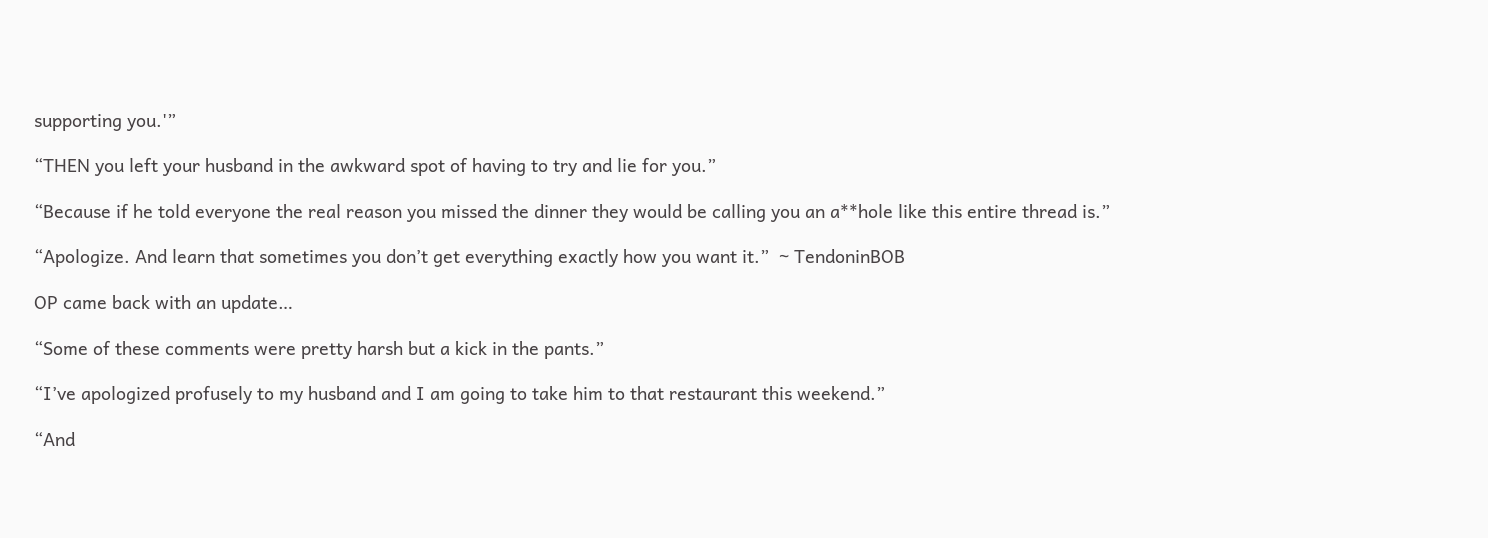supporting you.'”

“THEN you left your husband in the awkward spot of having to try and lie for you.”

“Because if he told everyone the real reason you missed the dinner they would be calling you an a**hole like this entire thread is.”

“Apologize. And learn that sometimes you don’t get everything exactly how you want it.”  ~ TendoninBOB

OP came back with an update…

“Some of these comments were pretty harsh but a kick in the pants.”

“I’ve apologized profusely to my husband and I am going to take him to that restaurant this weekend.”

“And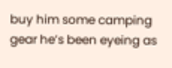buy him some camping gear he’s been eyeing as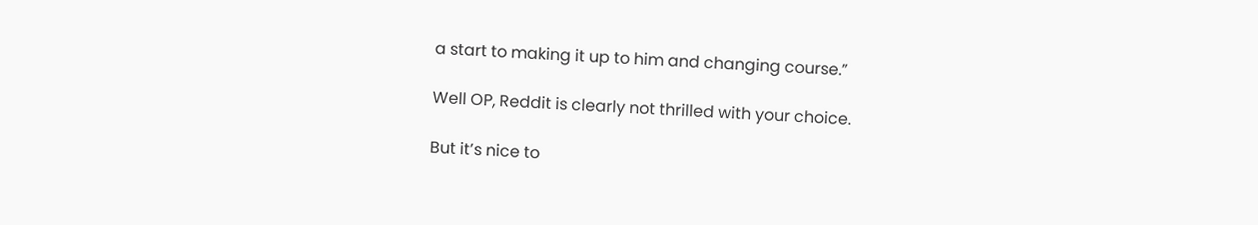a start to making it up to him and changing course.”

Well OP, Reddit is clearly not thrilled with your choice.

But it’s nice to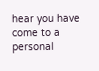hear you have come to a personal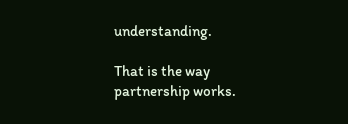understanding.

That is the way partnership works.